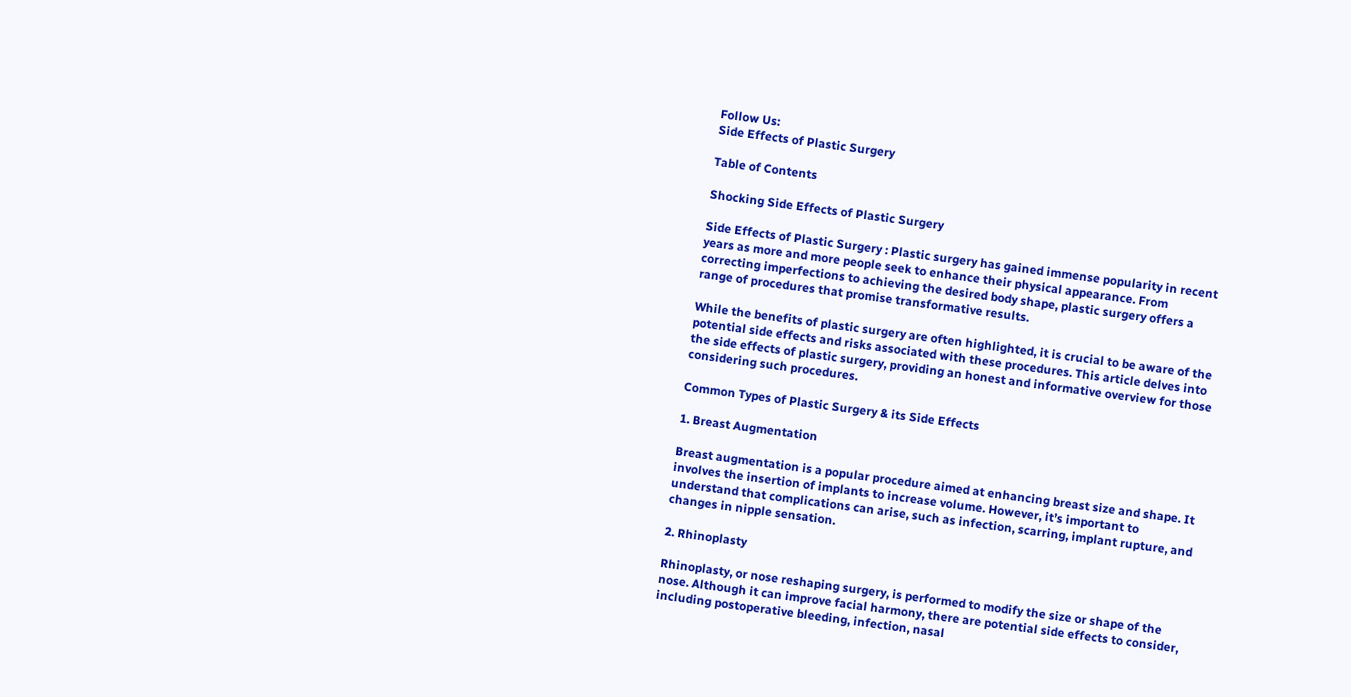Follow Us:
Side Effects of Plastic Surgery

Table of Contents

Shocking Side Effects of Plastic Surgery

Side Effects of Plastic Surgery : Plastic surgery has gained immense popularity in recent years as more and more people seek to enhance their physical appearance. From correcting imperfections to achieving the desired body shape, plastic surgery offers a range of procedures that promise transformative results.

While the benefits of plastic surgery are often highlighted, it is crucial to be aware of the potential side effects and risks associated with these procedures. This article delves into the side effects of plastic surgery, providing an honest and informative overview for those considering such procedures.

Common Types of Plastic Surgery & its Side Effects

1. Breast Augmentation

Breast augmentation is a popular procedure aimed at enhancing breast size and shape. It involves the insertion of implants to increase volume. However, it’s important to understand that complications can arise, such as infection, scarring, implant rupture, and changes in nipple sensation.

2. Rhinoplasty

Rhinoplasty, or nose reshaping surgery, is performed to modify the size or shape of the nose. Although it can improve facial harmony, there are potential side effects to consider, including postoperative bleeding, infection, nasal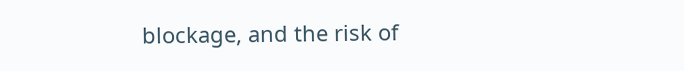blockage, and the risk of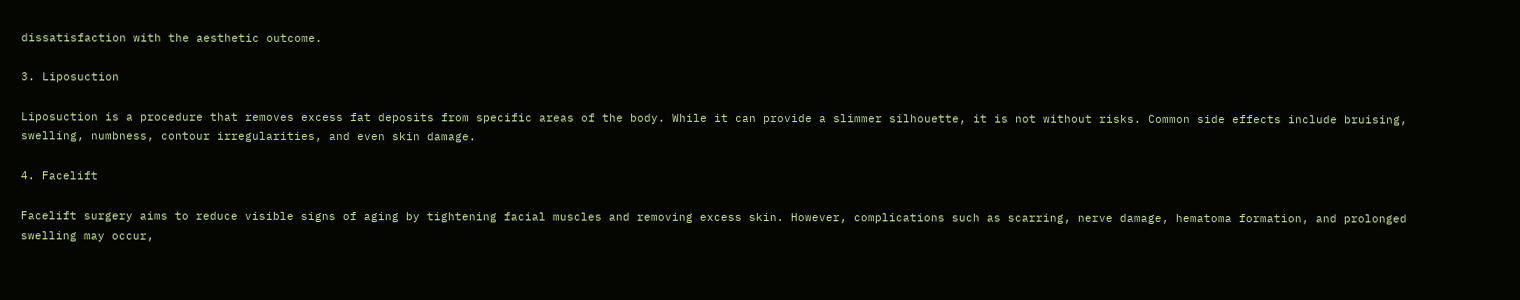dissatisfaction with the aesthetic outcome.

3. Liposuction

Liposuction is a procedure that removes excess fat deposits from specific areas of the body. While it can provide a slimmer silhouette, it is not without risks. Common side effects include bruising, swelling, numbness, contour irregularities, and even skin damage.

4. Facelift

Facelift surgery aims to reduce visible signs of aging by tightening facial muscles and removing excess skin. However, complications such as scarring, nerve damage, hematoma formation, and prolonged swelling may occur,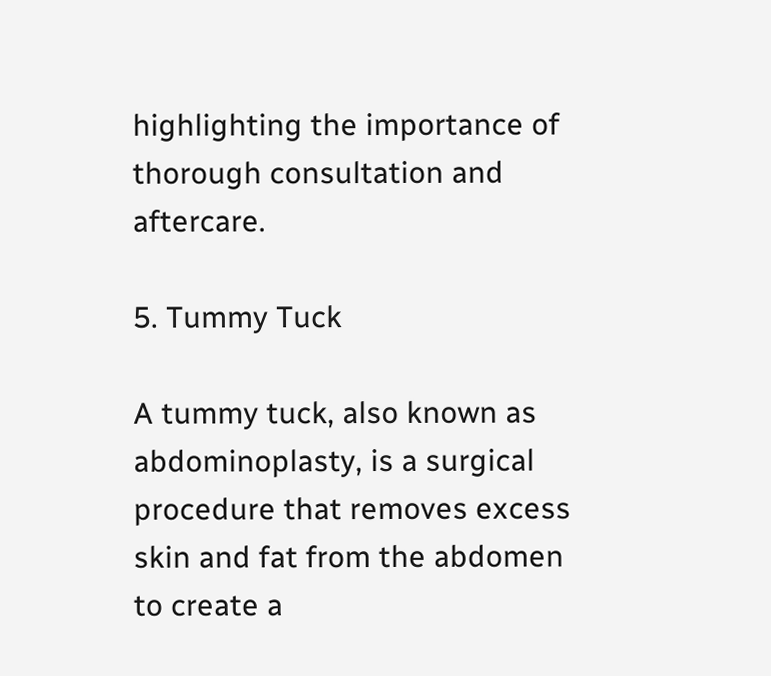highlighting the importance of thorough consultation and aftercare.

5. Tummy Tuck

A tummy tuck, also known as abdominoplasty, is a surgical procedure that removes excess skin and fat from the abdomen to create a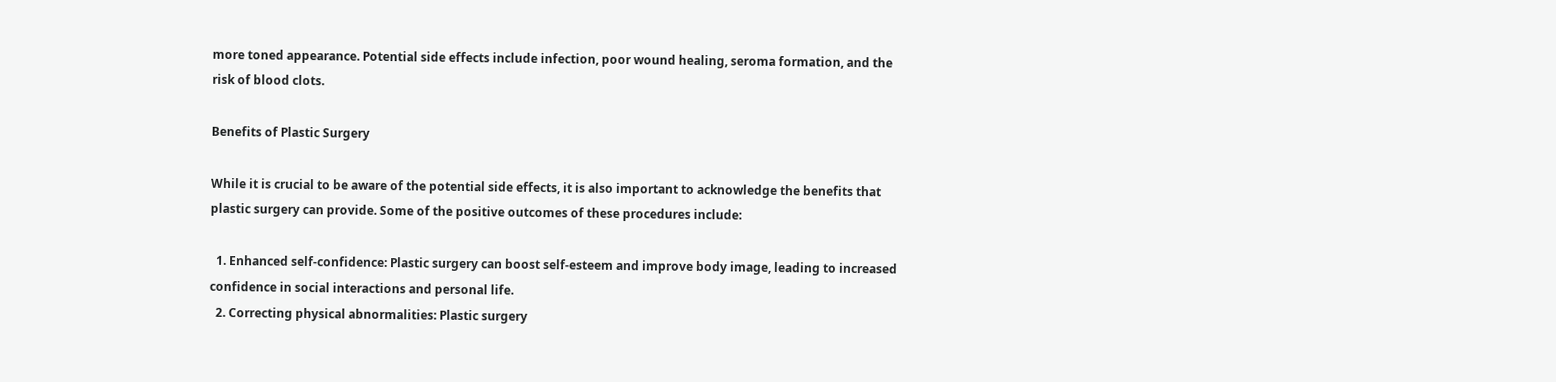more toned appearance. Potential side effects include infection, poor wound healing, seroma formation, and the risk of blood clots.

Benefits of Plastic Surgery

While it is crucial to be aware of the potential side effects, it is also important to acknowledge the benefits that plastic surgery can provide. Some of the positive outcomes of these procedures include:

  1. Enhanced self-confidence: Plastic surgery can boost self-esteem and improve body image, leading to increased confidence in social interactions and personal life.
  2. Correcting physical abnormalities: Plastic surgery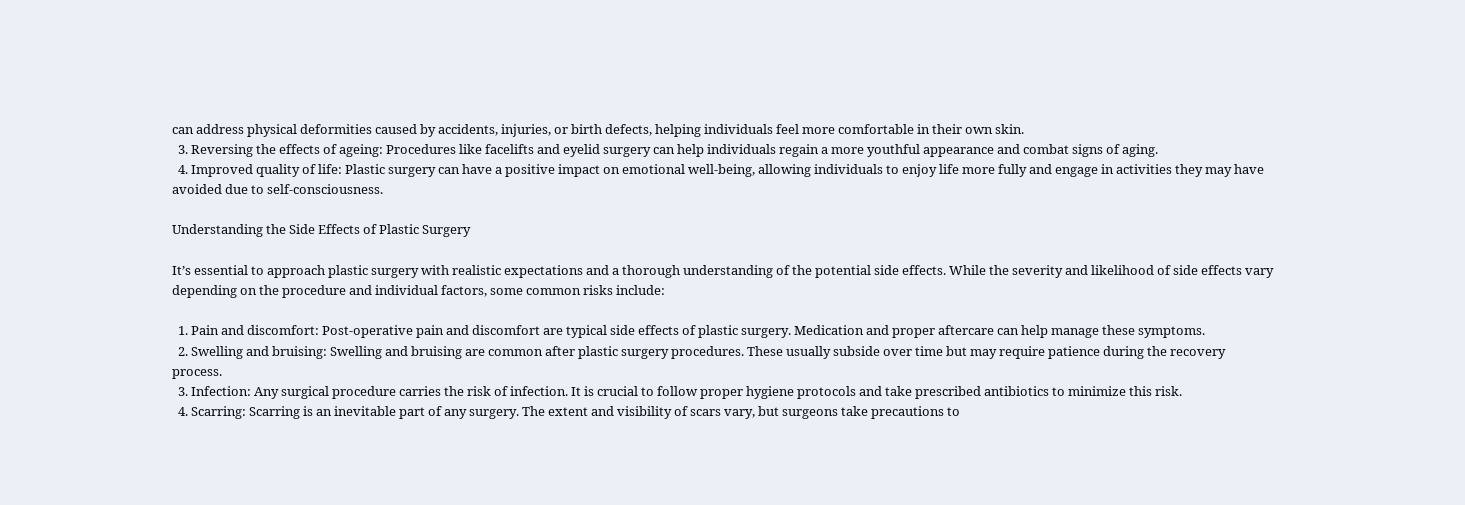can address physical deformities caused by accidents, injuries, or birth defects, helping individuals feel more comfortable in their own skin.
  3. Reversing the effects of ageing: Procedures like facelifts and eyelid surgery can help individuals regain a more youthful appearance and combat signs of aging.
  4. Improved quality of life: Plastic surgery can have a positive impact on emotional well-being, allowing individuals to enjoy life more fully and engage in activities they may have avoided due to self-consciousness.

Understanding the Side Effects of Plastic Surgery

It’s essential to approach plastic surgery with realistic expectations and a thorough understanding of the potential side effects. While the severity and likelihood of side effects vary depending on the procedure and individual factors, some common risks include:

  1. Pain and discomfort: Post-operative pain and discomfort are typical side effects of plastic surgery. Medication and proper aftercare can help manage these symptoms.
  2. Swelling and bruising: Swelling and bruising are common after plastic surgery procedures. These usually subside over time but may require patience during the recovery process.
  3. Infection: Any surgical procedure carries the risk of infection. It is crucial to follow proper hygiene protocols and take prescribed antibiotics to minimize this risk.
  4. Scarring: Scarring is an inevitable part of any surgery. The extent and visibility of scars vary, but surgeons take precautions to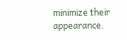minimize their appearance.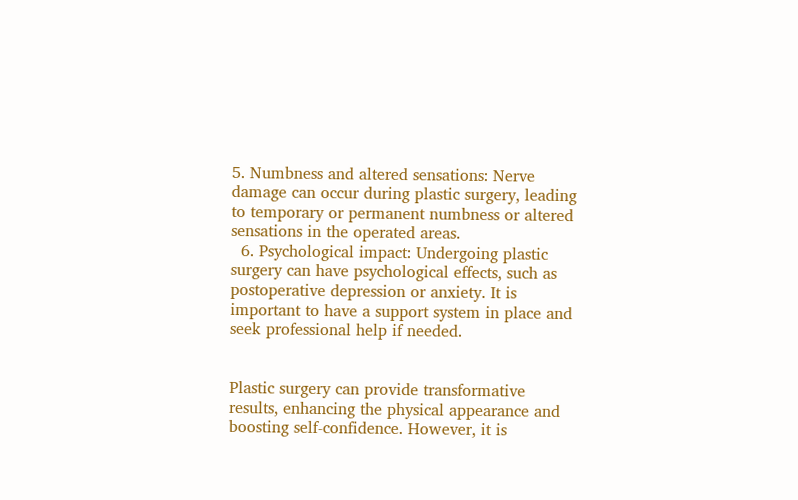5. Numbness and altered sensations: Nerve damage can occur during plastic surgery, leading to temporary or permanent numbness or altered sensations in the operated areas.
  6. Psychological impact: Undergoing plastic surgery can have psychological effects, such as postoperative depression or anxiety. It is important to have a support system in place and seek professional help if needed.


Plastic surgery can provide transformative results, enhancing the physical appearance and boosting self-confidence. However, it is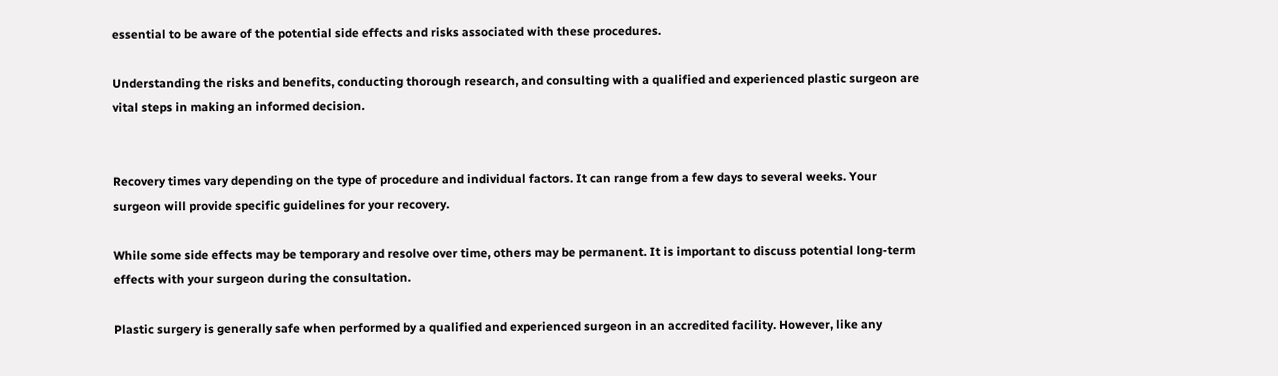essential to be aware of the potential side effects and risks associated with these procedures.

Understanding the risks and benefits, conducting thorough research, and consulting with a qualified and experienced plastic surgeon are vital steps in making an informed decision.


Recovery times vary depending on the type of procedure and individual factors. It can range from a few days to several weeks. Your surgeon will provide specific guidelines for your recovery.

While some side effects may be temporary and resolve over time, others may be permanent. It is important to discuss potential long-term effects with your surgeon during the consultation.

Plastic surgery is generally safe when performed by a qualified and experienced surgeon in an accredited facility. However, like any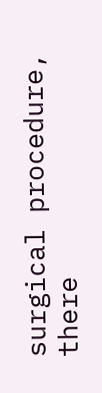surgical procedure, there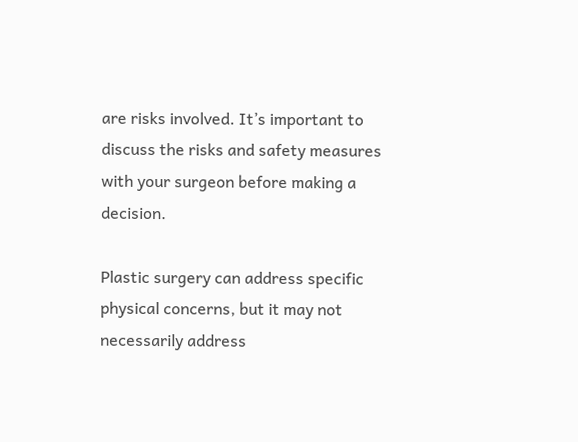are risks involved. It’s important to discuss the risks and safety measures with your surgeon before making a decision.

Plastic surgery can address specific physical concerns, but it may not necessarily address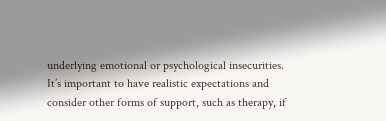underlying emotional or psychological insecurities. It’s important to have realistic expectations and consider other forms of support, such as therapy, if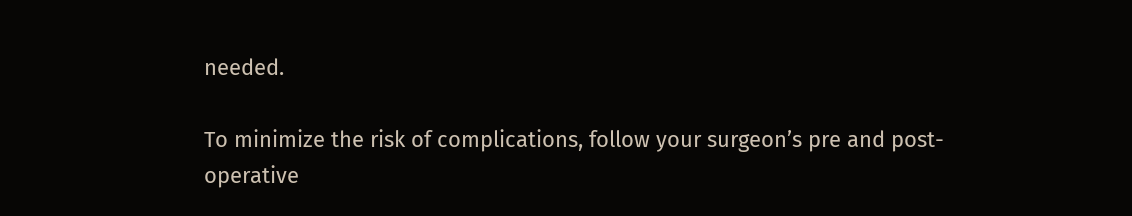needed.

To minimize the risk of complications, follow your surgeon’s pre and post-operative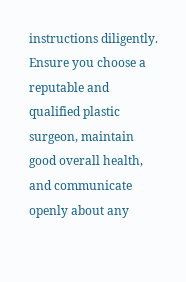instructions diligently. Ensure you choose a reputable and qualified plastic surgeon, maintain good overall health, and communicate openly about any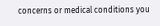concerns or medical conditions you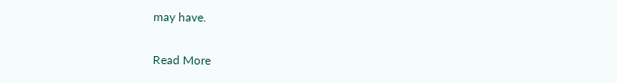may have.

Read More